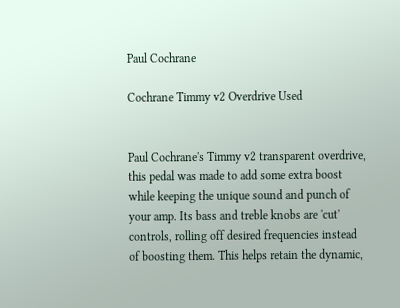Paul Cochrane

Cochrane Timmy v2 Overdrive Used


Paul Cochrane's Timmy v2 transparent overdrive, this pedal was made to add some extra boost while keeping the unique sound and punch of your amp. Its bass and treble knobs are 'cut' controls, rolling off desired frequencies instead of boosting them. This helps retain the dynamic,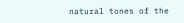natural tones of the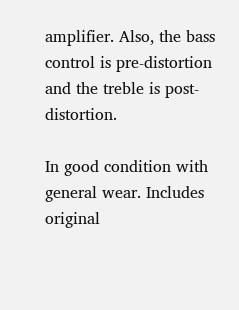amplifier. Also, the bass control is pre-distortion and the treble is post-distortion.

In good condition with general wear. Includes original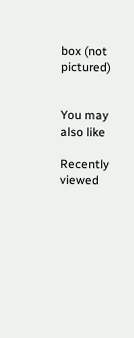box (not pictured)


You may also like

Recently viewed